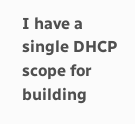I have a single DHCP scope for building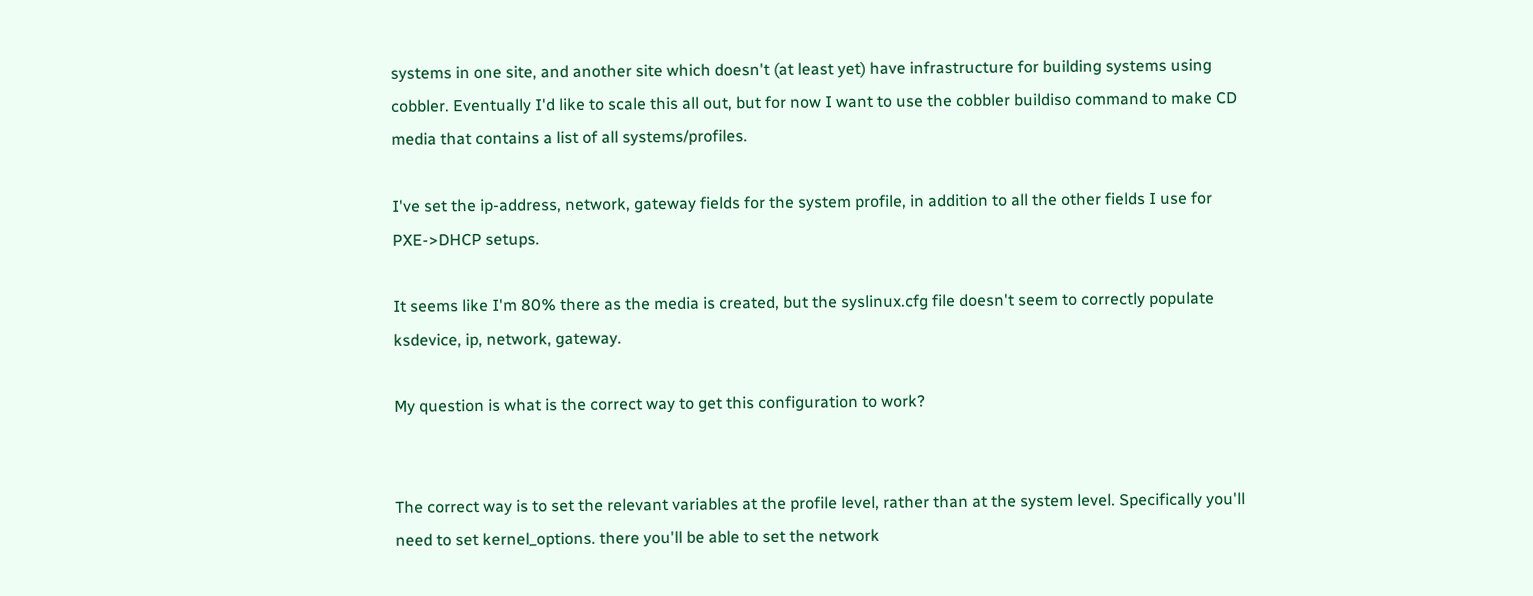systems in one site, and another site which doesn't (at least yet) have infrastructure for building systems using cobbler. Eventually I'd like to scale this all out, but for now I want to use the cobbler buildiso command to make CD media that contains a list of all systems/profiles.

I've set the ip-address, network, gateway fields for the system profile, in addition to all the other fields I use for PXE->DHCP setups.

It seems like I'm 80% there as the media is created, but the syslinux.cfg file doesn't seem to correctly populate ksdevice, ip, network, gateway.

My question is what is the correct way to get this configuration to work?


The correct way is to set the relevant variables at the profile level, rather than at the system level. Specifically you'll need to set kernel_options. there you'll be able to set the network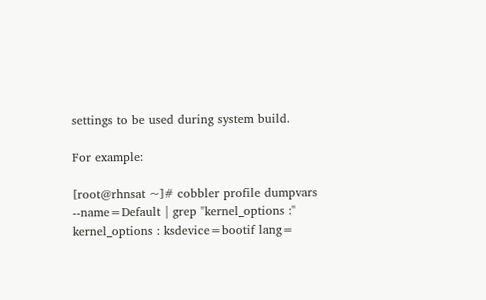settings to be used during system build.

For example:

[root@rhnsat ~]# cobbler profile dumpvars --name=Default | grep "kernel_options :"
kernel_options : ksdevice=bootif lang=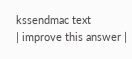kssendmac text
| improve this answer |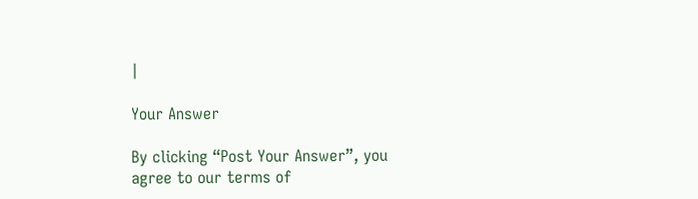|

Your Answer

By clicking “Post Your Answer”, you agree to our terms of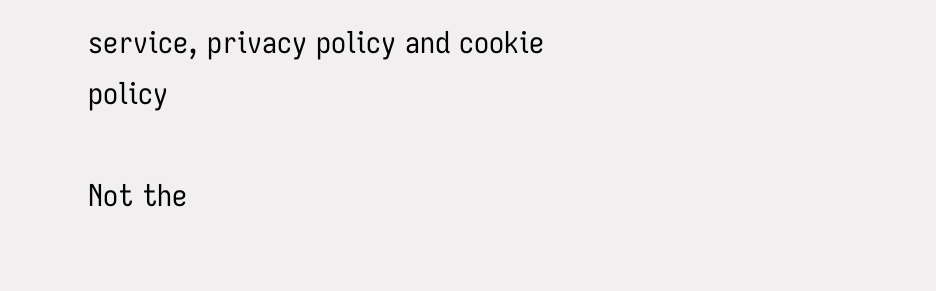service, privacy policy and cookie policy

Not the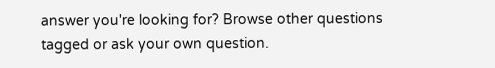answer you're looking for? Browse other questions tagged or ask your own question.